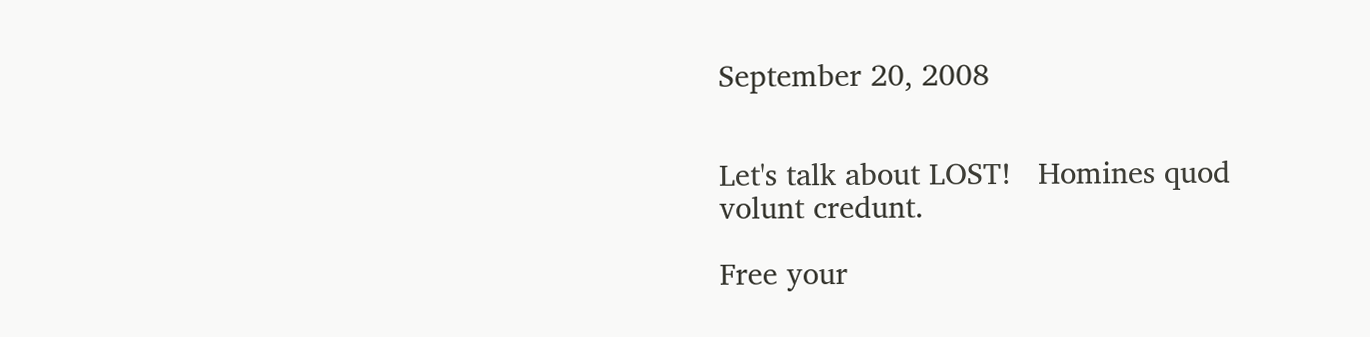September 20, 2008


Let's talk about LOST!   Homines quod volunt credunt.

Free your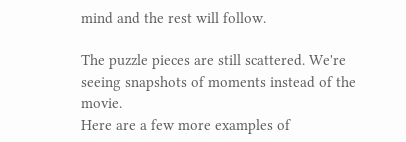mind and the rest will follow.

The puzzle pieces are still scattered. We're seeing snapshots of moments instead of the movie.
Here are a few more examples of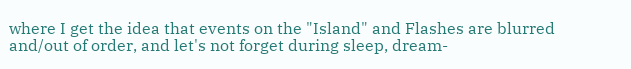where I get the idea that events on the "Island" and Flashes are blurred and/out of order, and let's not forget during sleep, dream-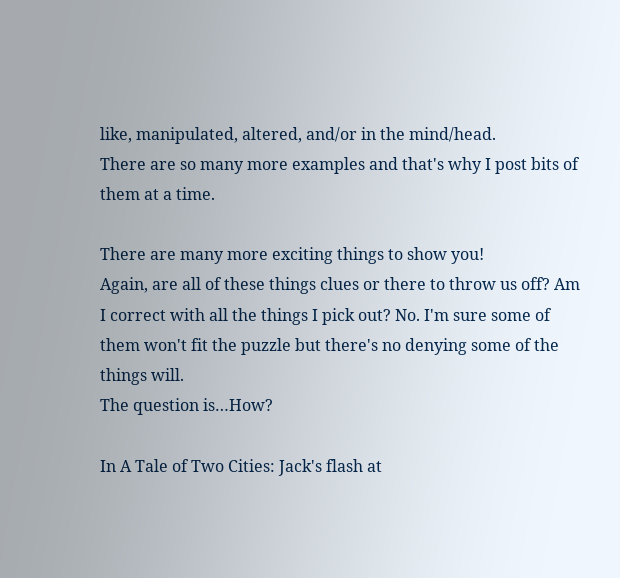like, manipulated, altered, and/or in the mind/head.
There are so many more examples and that's why I post bits of them at a time.

There are many more exciting things to show you!
Again, are all of these things clues or there to throw us off? Am I correct with all the things I pick out? No. I'm sure some of them won't fit the puzzle but there's no denying some of the things will.
The question is…How?

In A Tale of Two Cities: Jack's flash at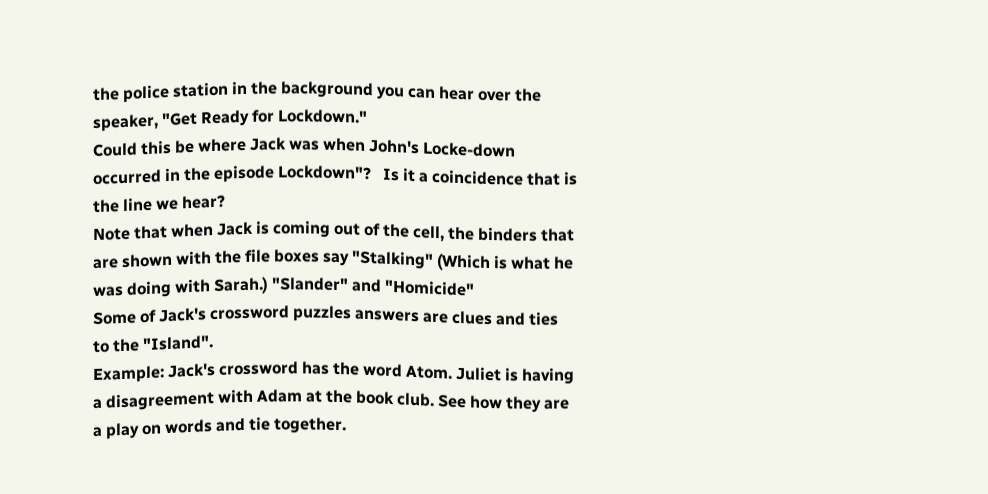the police station in the background you can hear over the speaker, "Get Ready for Lockdown."
Could this be where Jack was when John's Locke-down occurred in the episode Lockdown"?   Is it a coincidence that is the line we hear?
Note that when Jack is coming out of the cell, the binders that are shown with the file boxes say "Stalking" (Which is what he was doing with Sarah.) "Slander" and "Homicide"
Some of Jack's crossword puzzles answers are clues and ties to the "Island".
Example: Jack's crossword has the word Atom. Juliet is having a disagreement with Adam at the book club. See how they are a play on words and tie together.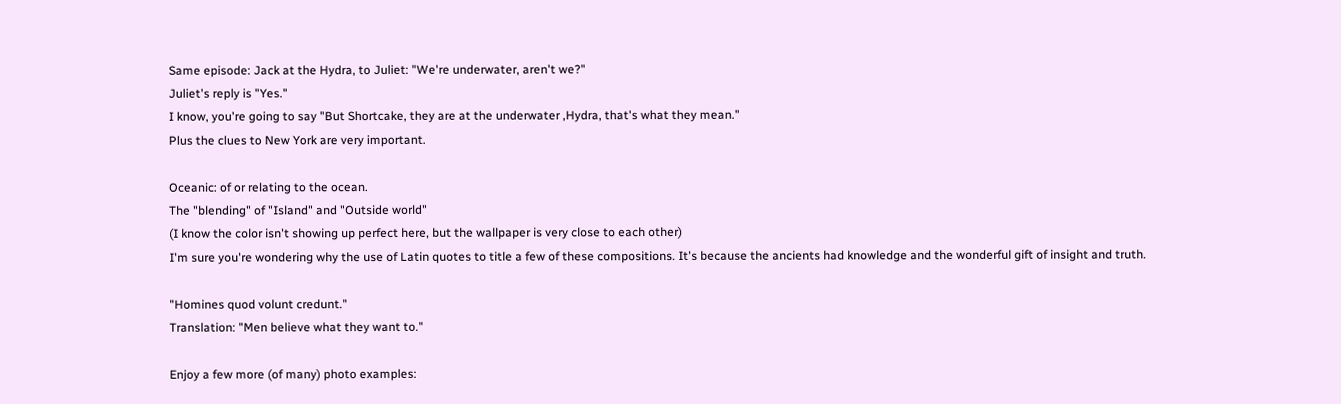Same episode: Jack at the Hydra, to Juliet: "We're underwater, aren't we?"
Juliet's reply is "Yes."
I know, you're going to say "But Shortcake, they are at the underwater ,Hydra, that's what they mean."
Plus the clues to New York are very important.

Oceanic: of or relating to the ocean.
The "blending" of "Island" and "Outside world"
(I know the color isn't showing up perfect here, but the wallpaper is very close to each other)
I'm sure you're wondering why the use of Latin quotes to title a few of these compositions. It's because the ancients had knowledge and the wonderful gift of insight and truth.

"Homines quod volunt credunt."
Translation: "Men believe what they want to."

Enjoy a few more (of many) photo examples: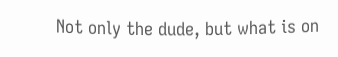Not only the dude, but what is on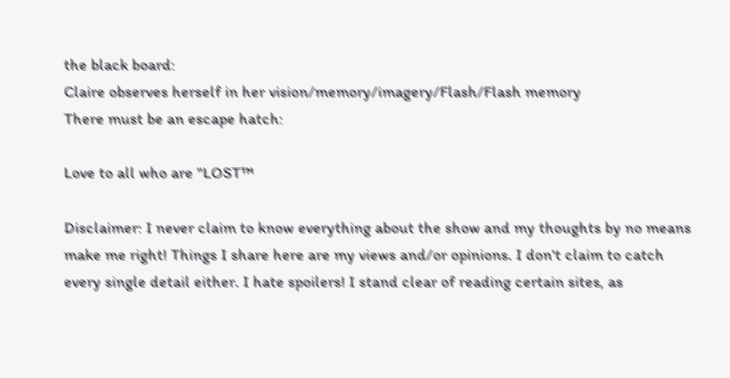the black board:
Claire observes herself in her vision/memory/imagery/Flash/Flash memory
There must be an escape hatch:

Love to all who are "LOST™

Disclaimer: I never claim to know everything about the show and my thoughts by no means make me right! Things I share here are my views and/or opinions. I don't claim to catch every single detail either. I hate spoilers! I stand clear of reading certain sites, as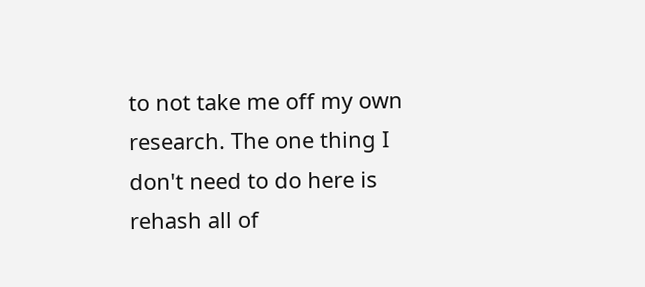to not take me off my own research. The one thing I don't need to do here is rehash all of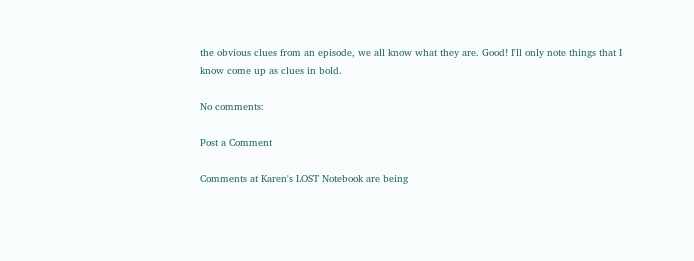the obvious clues from an episode, we all know what they are. Good! I'll only note things that I know come up as clues in bold.

No comments:

Post a Comment

Comments at Karen's LOST Notebook are being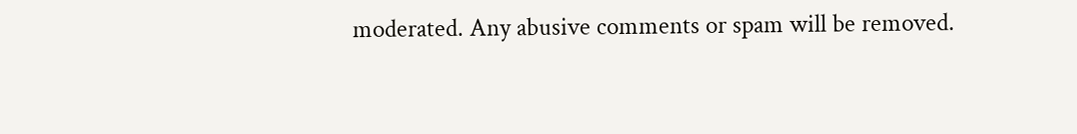moderated. Any abusive comments or spam will be removed.